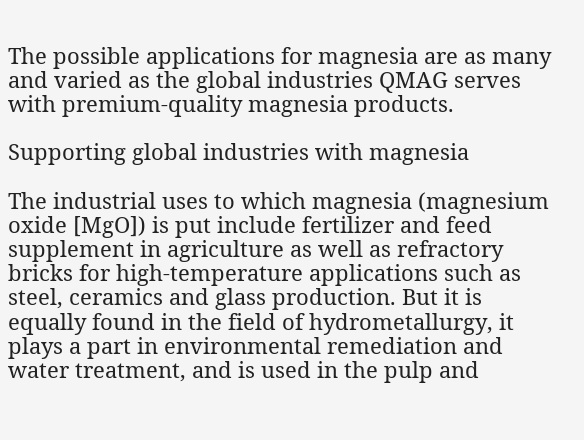The possible applications for magnesia are as many and varied as the global industries QMAG serves with premium-quality magnesia products.

Supporting global industries with magnesia

The industrial uses to which magnesia (magnesium oxide [MgO]) is put include fertilizer and feed supplement in agriculture as well as refractory bricks for high-temperature applications such as steel, ceramics and glass production. But it is equally found in the field of hydrometallurgy, it plays a part in environmental remediation and water treatment, and is used in the pulp and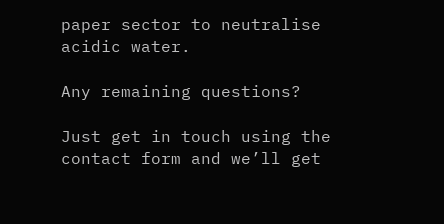paper sector to neutralise acidic water.

Any remaining questions?

Just get in touch using the contact form and we’ll get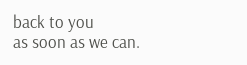back to you
as soon as we can.